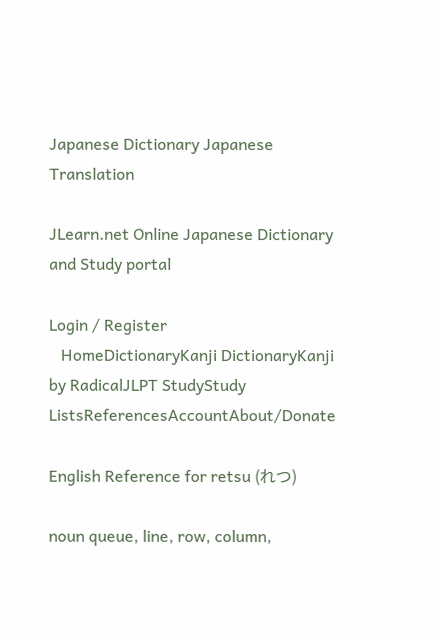Japanese Dictionary Japanese Translation

JLearn.net Online Japanese Dictionary and Study portal

Login / Register
   HomeDictionaryKanji DictionaryKanji by RadicalJLPT StudyStudy ListsReferencesAccountAbout/Donate

English Reference for retsu (れつ)

noun queue, line, row, column,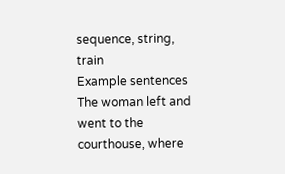sequence, string, train
Example sentences
The woman left and went to the courthouse, where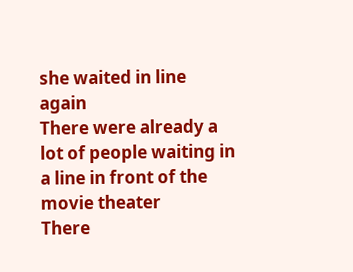she waited in line again
There were already a lot of people waiting in a line in front of the movie theater
There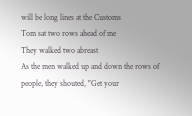will be long lines at the Customs
Tom sat two rows ahead of me
They walked two abreast
As the men walked up and down the rows of people, they shouted, "Get your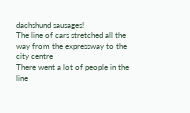dachshund sausages!
The line of cars stretched all the way from the expressway to the city centre
There went a lot of people in the line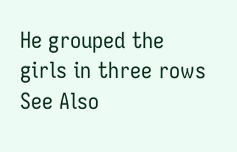He grouped the girls in three rows
See Also